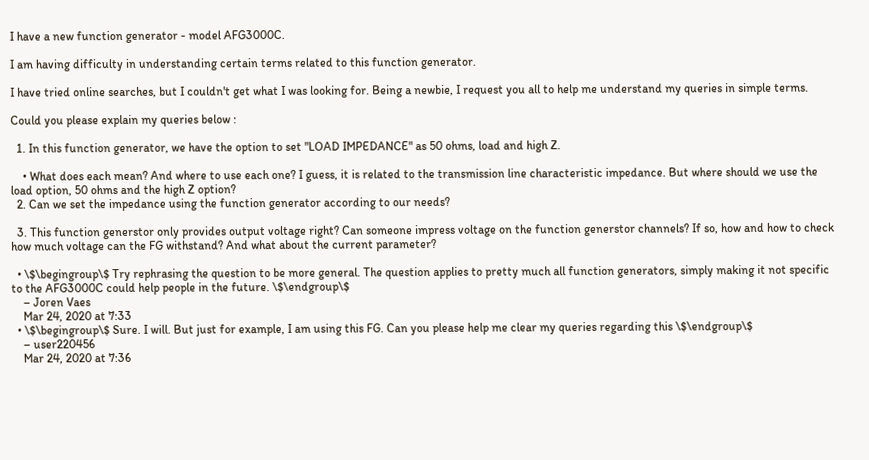I have a new function generator - model AFG3000C.

I am having difficulty in understanding certain terms related to this function generator.

I have tried online searches, but I couldn't get what I was looking for. Being a newbie, I request you all to help me understand my queries in simple terms.

Could you please explain my queries below :

  1. In this function generator, we have the option to set "LOAD IMPEDANCE" as 50 ohms, load and high Z.

    • What does each mean? And where to use each one? I guess, it is related to the transmission line characteristic impedance. But where should we use the load option, 50 ohms and the high Z option?
  2. Can we set the impedance using the function generator according to our needs?

  3. This function generstor only provides output voltage right? Can someone impress voltage on the function generstor channels? If so, how and how to check how much voltage can the FG withstand? And what about the current parameter?

  • \$\begingroup\$ Try rephrasing the question to be more general. The question applies to pretty much all function generators, simply making it not specific to the AFG3000C could help people in the future. \$\endgroup\$
    – Joren Vaes
    Mar 24, 2020 at 7:33
  • \$\begingroup\$ Sure. I will. But just for example, I am using this FG. Can you please help me clear my queries regarding this \$\endgroup\$
    – user220456
    Mar 24, 2020 at 7:36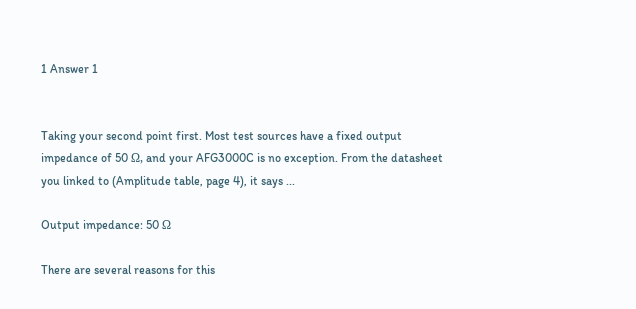1 Answer 1


Taking your second point first. Most test sources have a fixed output impedance of 50 Ω, and your AFG3000C is no exception. From the datasheet you linked to (Amplitude table, page 4), it says ...

Output impedance: 50 Ω

There are several reasons for this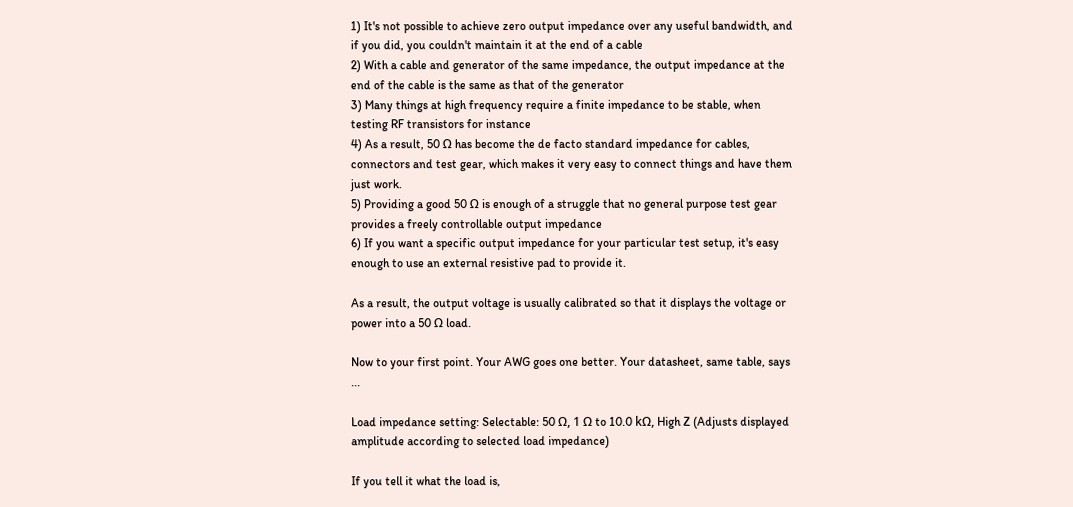1) It's not possible to achieve zero output impedance over any useful bandwidth, and if you did, you couldn't maintain it at the end of a cable
2) With a cable and generator of the same impedance, the output impedance at the end of the cable is the same as that of the generator
3) Many things at high frequency require a finite impedance to be stable, when testing RF transistors for instance
4) As a result, 50 Ω has become the de facto standard impedance for cables, connectors and test gear, which makes it very easy to connect things and have them just work.
5) Providing a good 50 Ω is enough of a struggle that no general purpose test gear provides a freely controllable output impedance
6) If you want a specific output impedance for your particular test setup, it's easy enough to use an external resistive pad to provide it.

As a result, the output voltage is usually calibrated so that it displays the voltage or power into a 50 Ω load.

Now to your first point. Your AWG goes one better. Your datasheet, same table, says ...

Load impedance setting: Selectable: 50 Ω, 1 Ω to 10.0 kΩ, High Z (Adjusts displayed amplitude according to selected load impedance)

If you tell it what the load is,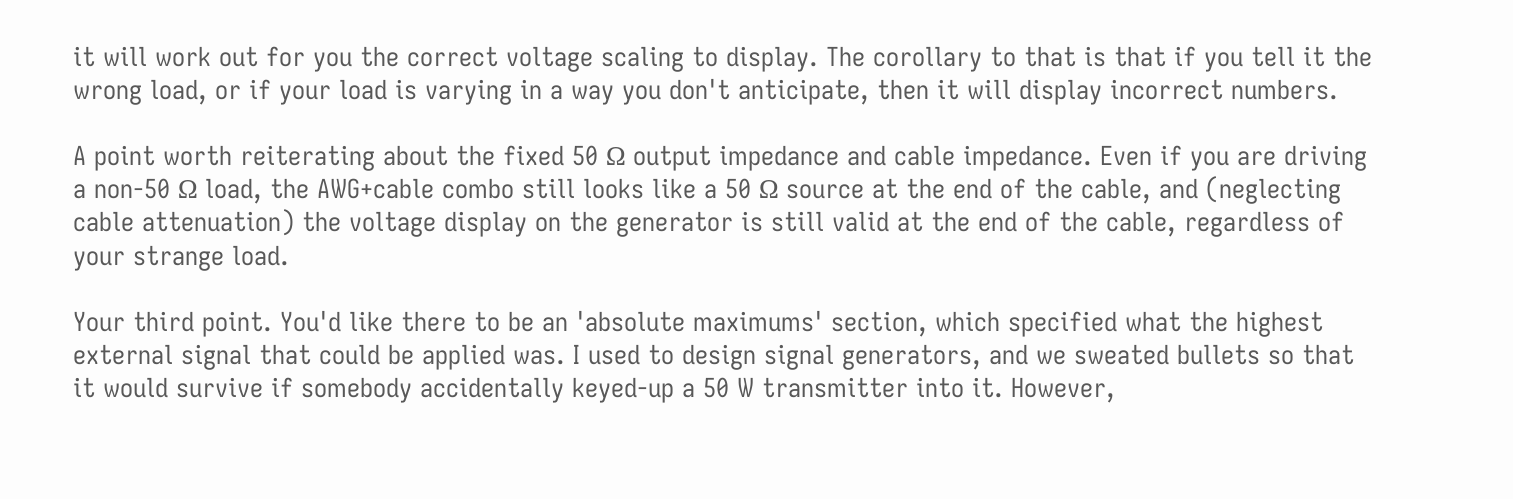it will work out for you the correct voltage scaling to display. The corollary to that is that if you tell it the wrong load, or if your load is varying in a way you don't anticipate, then it will display incorrect numbers.

A point worth reiterating about the fixed 50 Ω output impedance and cable impedance. Even if you are driving a non-50 Ω load, the AWG+cable combo still looks like a 50 Ω source at the end of the cable, and (neglecting cable attenuation) the voltage display on the generator is still valid at the end of the cable, regardless of your strange load.

Your third point. You'd like there to be an 'absolute maximums' section, which specified what the highest external signal that could be applied was. I used to design signal generators, and we sweated bullets so that it would survive if somebody accidentally keyed-up a 50 W transmitter into it. However,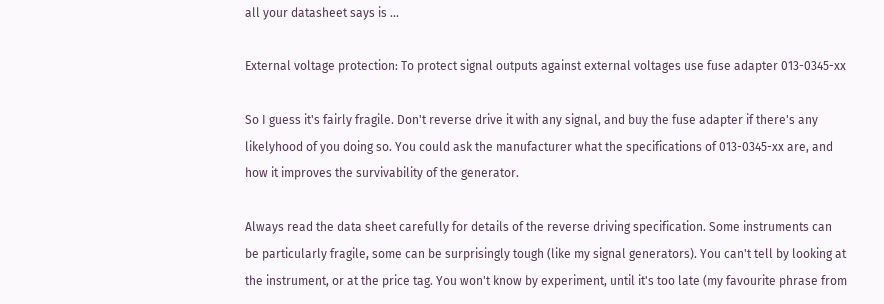all your datasheet says is ...

External voltage protection: To protect signal outputs against external voltages use fuse adapter 013-0345-xx

So I guess it's fairly fragile. Don't reverse drive it with any signal, and buy the fuse adapter if there's any likelyhood of you doing so. You could ask the manufacturer what the specifications of 013-0345-xx are, and how it improves the survivability of the generator.

Always read the data sheet carefully for details of the reverse driving specification. Some instruments can be particularly fragile, some can be surprisingly tough (like my signal generators). You can't tell by looking at the instrument, or at the price tag. You won't know by experiment, until it's too late (my favourite phrase from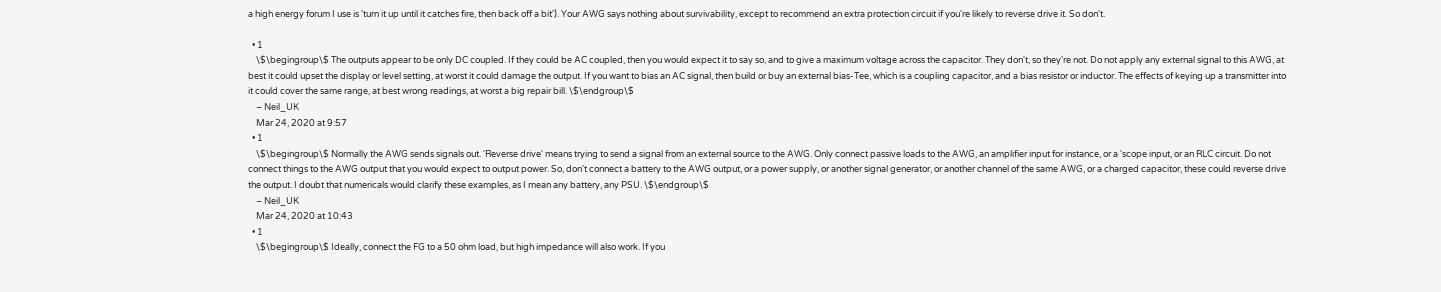a high energy forum I use is 'turn it up until it catches fire, then back off a bit'). Your AWG says nothing about survivability, except to recommend an extra protection circuit if you're likely to reverse drive it. So don't.

  • 1
    \$\begingroup\$ The outputs appear to be only DC coupled. If they could be AC coupled, then you would expect it to say so, and to give a maximum voltage across the capacitor. They don't, so they're not. Do not apply any external signal to this AWG, at best it could upset the display or level setting, at worst it could damage the output. If you want to bias an AC signal, then build or buy an external bias-Tee, which is a coupling capacitor, and a bias resistor or inductor. The effects of keying up a transmitter into it could cover the same range, at best wrong readings, at worst a big repair bill. \$\endgroup\$
    – Neil_UK
    Mar 24, 2020 at 9:57
  • 1
    \$\begingroup\$ Normally the AWG sends signals out. 'Reverse drive' means trying to send a signal from an external source to the AWG. Only connect passive loads to the AWG, an amplifier input for instance, or a 'scope input, or an RLC circuit. Do not connect things to the AWG output that you would expect to output power. So, don't connect a battery to the AWG output, or a power supply, or another signal generator, or another channel of the same AWG, or a charged capacitor, these could reverse drive the output. I doubt that numericals would clarify these examples, as I mean any battery, any PSU. \$\endgroup\$
    – Neil_UK
    Mar 24, 2020 at 10:43
  • 1
    \$\begingroup\$ Ideally, connect the FG to a 50 ohm load, but high impedance will also work. If you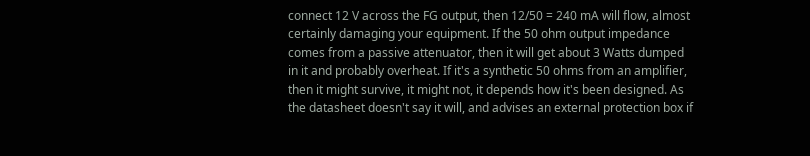connect 12 V across the FG output, then 12/50 = 240 mA will flow, almost certainly damaging your equipment. If the 50 ohm output impedance comes from a passive attenuator, then it will get about 3 Watts dumped in it and probably overheat. If it's a synthetic 50 ohms from an amplifier, then it might survive, it might not, it depends how it's been designed. As the datasheet doesn't say it will, and advises an external protection box if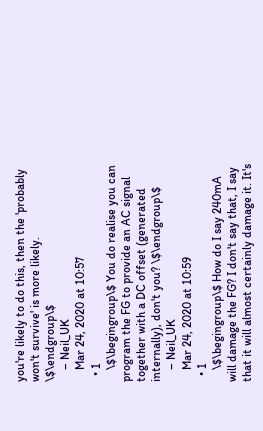you're likely to do this, then the 'probably won't survive' is more likely. \$\endgroup\$
    – Neil_UK
    Mar 24, 2020 at 10:57
  • 1
    \$\begingroup\$ You do realise you can program the FG to provide an AC signal together with a DC offset (generated internally), don't you? \$\endgroup\$
    – Neil_UK
    Mar 24, 2020 at 10:59
  • 1
    \$\begingroup\$ How do I say 240mA will damage the FG? I don't say that, I say that it will almost certainly damage it. It's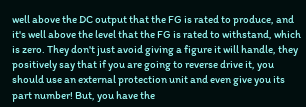well above the DC output that the FG is rated to produce, and it's well above the level that the FG is rated to withstand, which is zero. They don't just avoid giving a figure it will handle, they positively say that if you are going to reverse drive it, you should use an external protection unit and even give you its part number! But, you have the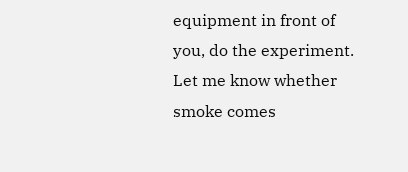equipment in front of you, do the experiment. Let me know whether smoke comes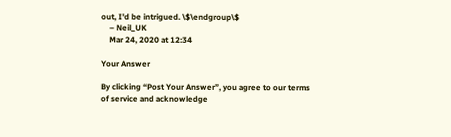out, I'd be intrigued. \$\endgroup\$
    – Neil_UK
    Mar 24, 2020 at 12:34

Your Answer

By clicking “Post Your Answer”, you agree to our terms of service and acknowledge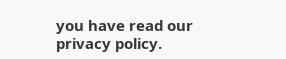you have read our privacy policy.